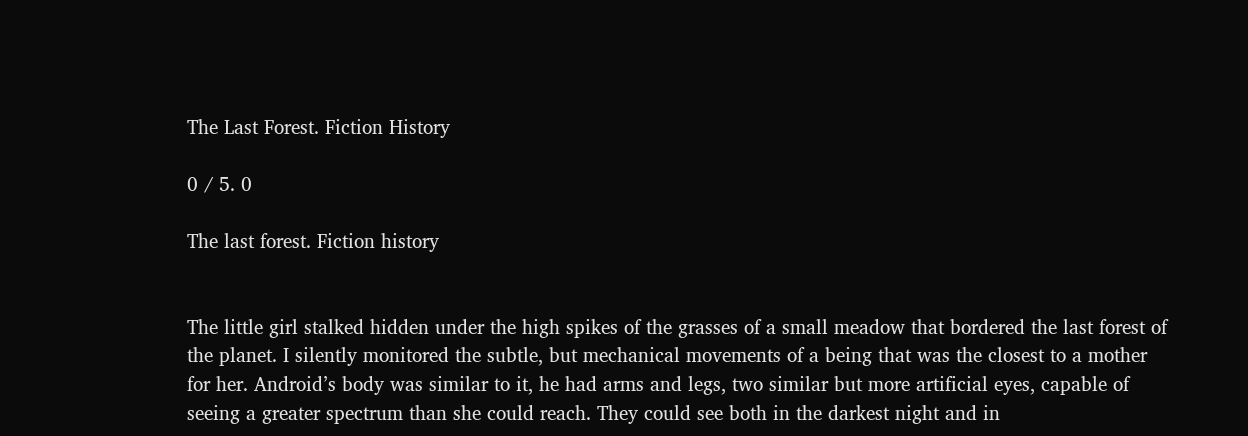The Last Forest. Fiction History

0 / 5. 0

The last forest. Fiction history


The little girl stalked hidden under the high spikes of the grasses of a small meadow that bordered the last forest of the planet. I silently monitored the subtle, but mechanical movements of a being that was the closest to a mother for her. Android’s body was similar to it, he had arms and legs, two similar but more artificial eyes, capable of seeing a greater spectrum than she could reach. They could see both in the darkest night and in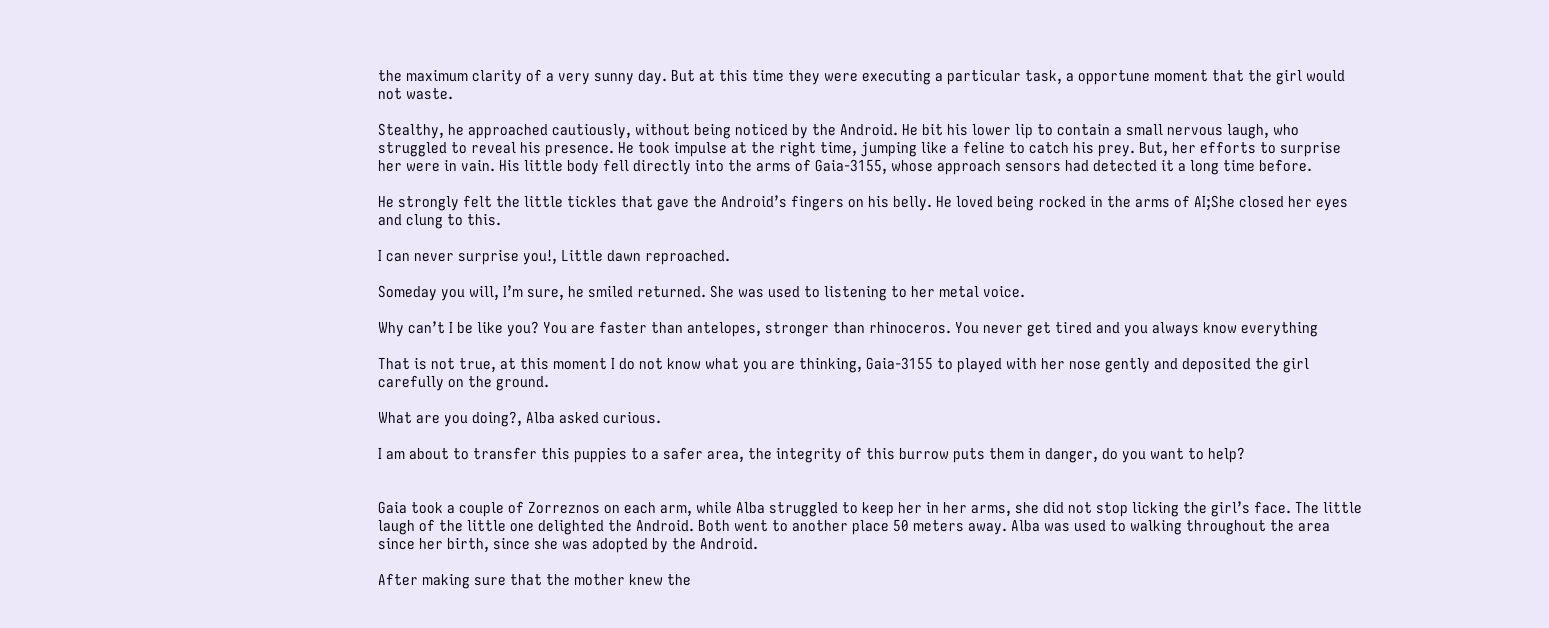the maximum clarity of a very sunny day. But at this time they were executing a particular task, a opportune moment that the girl would not waste.

Stealthy, he approached cautiously, without being noticed by the Android. He bit his lower lip to contain a small nervous laugh, who struggled to reveal his presence. He took impulse at the right time, jumping like a feline to catch his prey. But, her efforts to surprise her were in vain. His little body fell directly into the arms of Gaia-3155, whose approach sensors had detected it a long time before.

He strongly felt the little tickles that gave the Android’s fingers on his belly. He loved being rocked in the arms of AI;She closed her eyes and clung to this.

I can never surprise you!, Little dawn reproached.

Someday you will, I’m sure, he smiled returned. She was used to listening to her metal voice.

Why can’t I be like you? You are faster than antelopes, stronger than rhinoceros. You never get tired and you always know everything

That is not true, at this moment I do not know what you are thinking, Gaia-3155 to played with her nose gently and deposited the girl carefully on the ground.

What are you doing?, Alba asked curious.

I am about to transfer this puppies to a safer area, the integrity of this burrow puts them in danger, do you want to help?


Gaia took a couple of Zorreznos on each arm, while Alba struggled to keep her in her arms, she did not stop licking the girl’s face. The little laugh of the little one delighted the Android. Both went to another place 50 meters away. Alba was used to walking throughout the area since her birth, since she was adopted by the Android.

After making sure that the mother knew the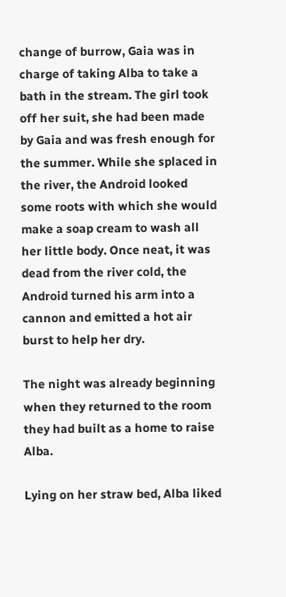change of burrow, Gaia was in charge of taking Alba to take a bath in the stream. The girl took off her suit, she had been made by Gaia and was fresh enough for the summer. While she splaced in the river, the Android looked some roots with which she would make a soap cream to wash all her little body. Once neat, it was dead from the river cold, the Android turned his arm into a cannon and emitted a hot air burst to help her dry.

The night was already beginning when they returned to the room they had built as a home to raise Alba.

Lying on her straw bed, Alba liked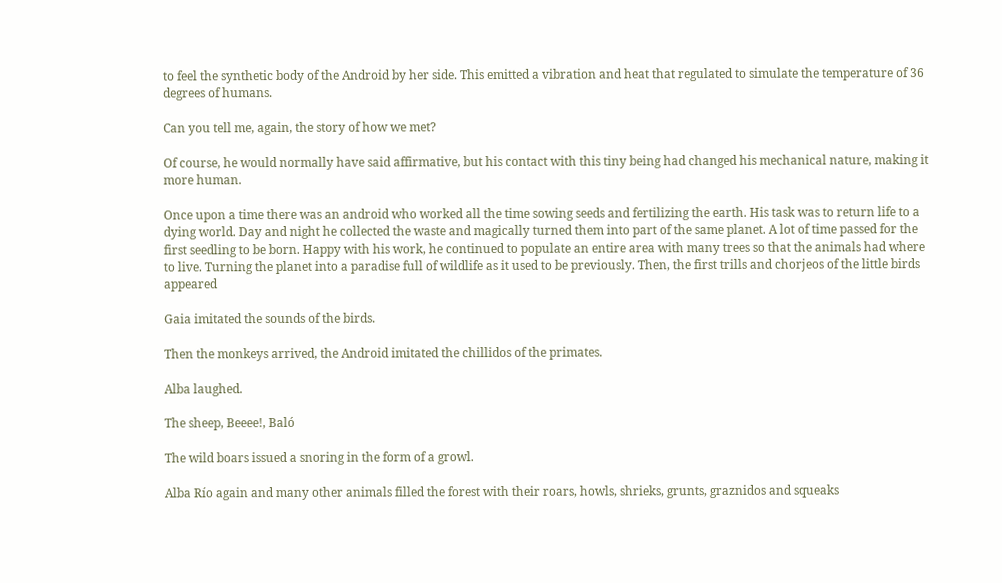to feel the synthetic body of the Android by her side. This emitted a vibration and heat that regulated to simulate the temperature of 36 degrees of humans.

Can you tell me, again, the story of how we met?

Of course, he would normally have said affirmative, but his contact with this tiny being had changed his mechanical nature, making it more human.

Once upon a time there was an android who worked all the time sowing seeds and fertilizing the earth. His task was to return life to a dying world. Day and night he collected the waste and magically turned them into part of the same planet. A lot of time passed for the first seedling to be born. Happy with his work, he continued to populate an entire area with many trees so that the animals had where to live. Turning the planet into a paradise full of wildlife as it used to be previously. Then, the first trills and chorjeos of the little birds appeared

Gaia imitated the sounds of the birds.

Then the monkeys arrived, the Android imitated the chillidos of the primates.

Alba laughed.

The sheep, Beeee!, Baló

The wild boars issued a snoring in the form of a growl.

Alba Río again and many other animals filled the forest with their roars, howls, shrieks, grunts, graznidos and squeaks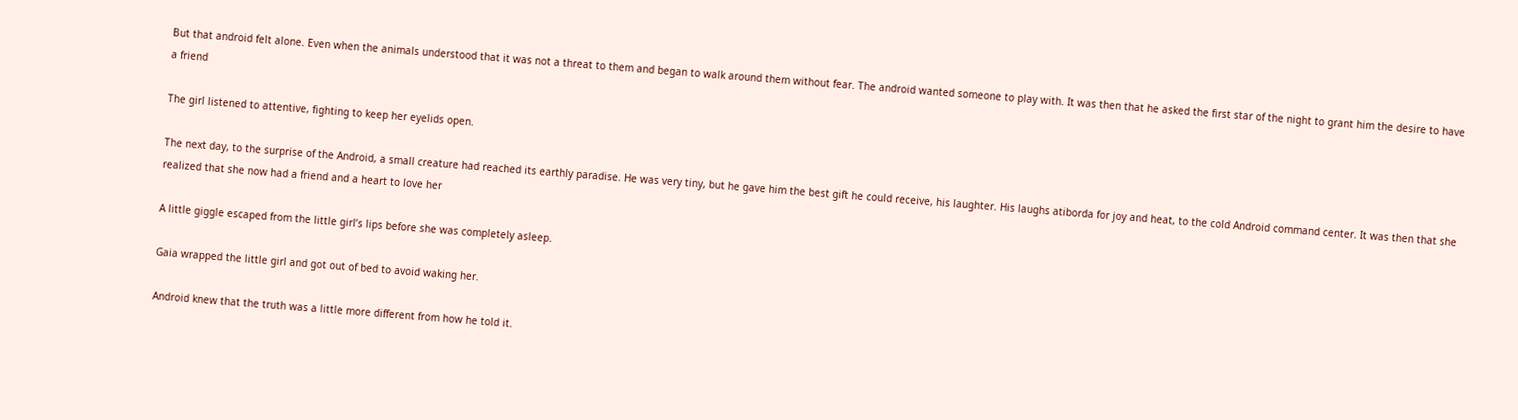But that android felt alone. Even when the animals understood that it was not a threat to them and began to walk around them without fear. The android wanted someone to play with. It was then that he asked the first star of the night to grant him the desire to have a friend

The girl listened to attentive, fighting to keep her eyelids open.

The next day, to the surprise of the Android, a small creature had reached its earthly paradise. He was very tiny, but he gave him the best gift he could receive, his laughter. His laughs atiborda for joy and heat, to the cold Android command center. It was then that she realized that she now had a friend and a heart to love her

A little giggle escaped from the little girl’s lips before she was completely asleep.

Gaia wrapped the little girl and got out of bed to avoid waking her.

Android knew that the truth was a little more different from how he told it.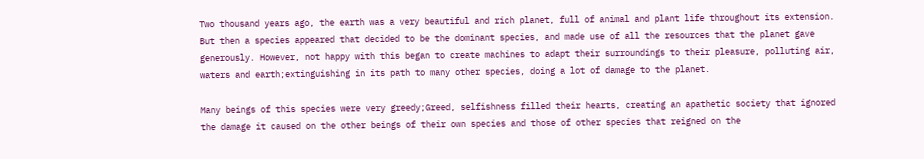Two thousand years ago, the earth was a very beautiful and rich planet, full of animal and plant life throughout its extension. But then a species appeared that decided to be the dominant species, and made use of all the resources that the planet gave generously. However, not happy with this began to create machines to adapt their surroundings to their pleasure, polluting air, waters and earth;extinguishing in its path to many other species, doing a lot of damage to the planet.

Many beings of this species were very greedy;Greed, selfishness filled their hearts, creating an apathetic society that ignored the damage it caused on the other beings of their own species and those of other species that reigned on the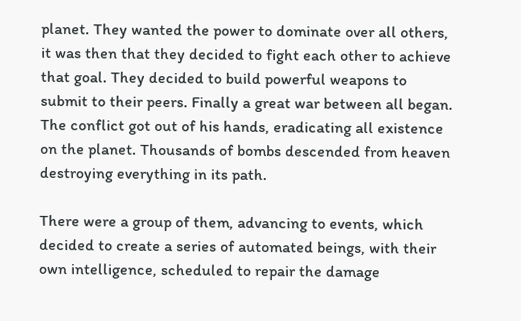planet. They wanted the power to dominate over all others, it was then that they decided to fight each other to achieve that goal. They decided to build powerful weapons to submit to their peers. Finally a great war between all began. The conflict got out of his hands, eradicating all existence on the planet. Thousands of bombs descended from heaven destroying everything in its path.

There were a group of them, advancing to events, which decided to create a series of automated beings, with their own intelligence, scheduled to repair the damage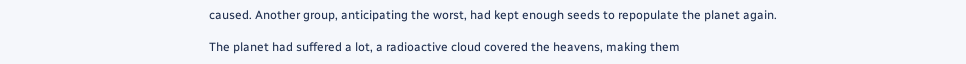caused. Another group, anticipating the worst, had kept enough seeds to repopulate the planet again.

The planet had suffered a lot, a radioactive cloud covered the heavens, making them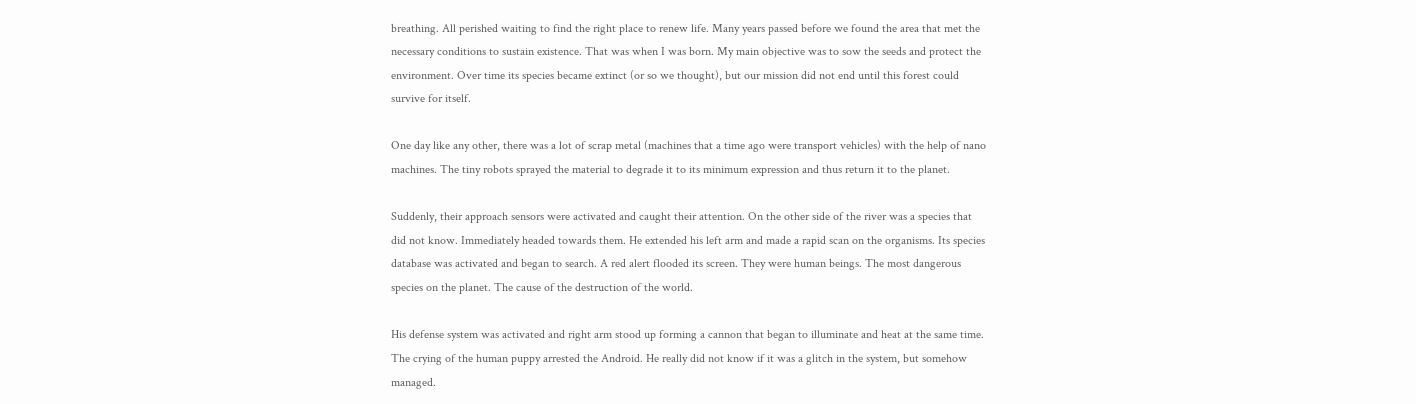breathing. All perished waiting to find the right place to renew life. Many years passed before we found the area that met the necessary conditions to sustain existence. That was when I was born. My main objective was to sow the seeds and protect the environment. Over time its species became extinct (or so we thought), but our mission did not end until this forest could survive for itself.

One day like any other, there was a lot of scrap metal (machines that a time ago were transport vehicles) with the help of nano machines. The tiny robots sprayed the material to degrade it to its minimum expression and thus return it to the planet.

Suddenly, their approach sensors were activated and caught their attention. On the other side of the river was a species that did not know. Immediately headed towards them. He extended his left arm and made a rapid scan on the organisms. Its species database was activated and began to search. A red alert flooded its screen. They were human beings. The most dangerous species on the planet. The cause of the destruction of the world.

His defense system was activated and right arm stood up forming a cannon that began to illuminate and heat at the same time. The crying of the human puppy arrested the Android. He really did not know if it was a glitch in the system, but somehow managed.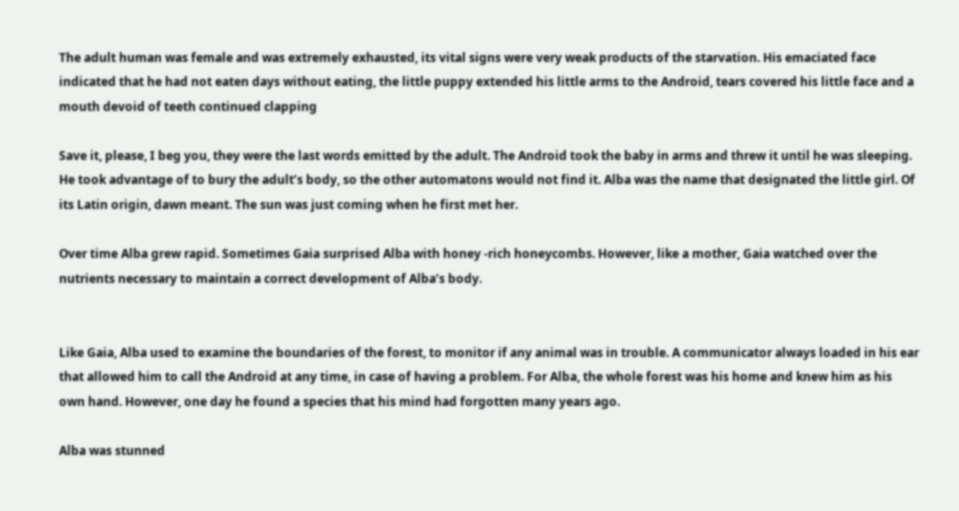The adult human was female and was extremely exhausted, its vital signs were very weak products of the starvation. His emaciated face indicated that he had not eaten days without eating, the little puppy extended his little arms to the Android, tears covered his little face and a mouth devoid of teeth continued clapping

Save it, please, I beg you, they were the last words emitted by the adult. The Android took the baby in arms and threw it until he was sleeping. He took advantage of to bury the adult’s body, so the other automatons would not find it. Alba was the name that designated the little girl. Of its Latin origin, dawn meant. The sun was just coming when he first met her.

Over time Alba grew rapid. Sometimes Gaia surprised Alba with honey -rich honeycombs. However, like a mother, Gaia watched over the nutrients necessary to maintain a correct development of Alba’s body.


Like Gaia, Alba used to examine the boundaries of the forest, to monitor if any animal was in trouble. A communicator always loaded in his ear that allowed him to call the Android at any time, in case of having a problem. For Alba, the whole forest was his home and knew him as his own hand. However, one day he found a species that his mind had forgotten many years ago.

Alba was stunned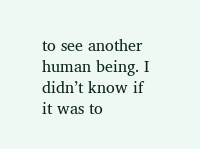to see another human being. I didn’t know if it was to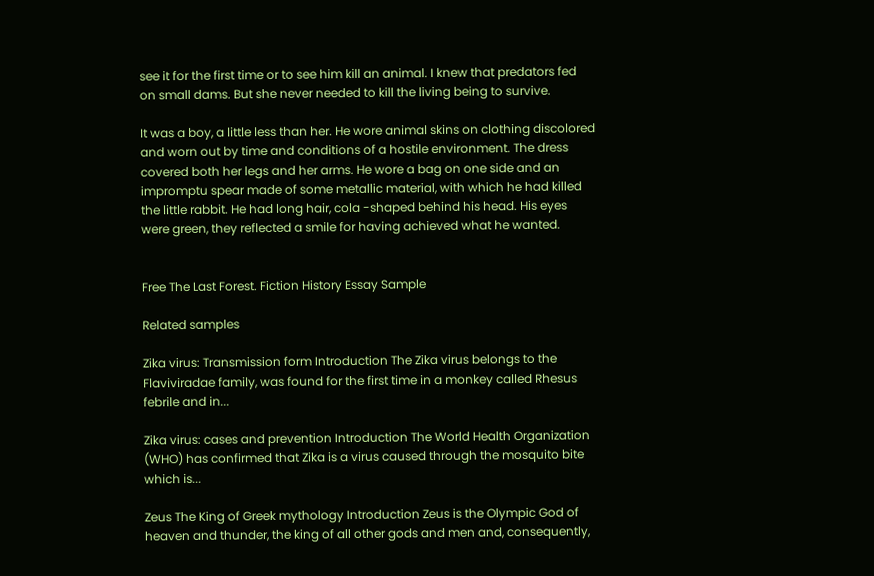see it for the first time or to see him kill an animal. I knew that predators fed on small dams. But she never needed to kill the living being to survive.

It was a boy, a little less than her. He wore animal skins on clothing discolored and worn out by time and conditions of a hostile environment. The dress covered both her legs and her arms. He wore a bag on one side and an impromptu spear made of some metallic material, with which he had killed the little rabbit. He had long hair, cola -shaped behind his head. His eyes were green, they reflected a smile for having achieved what he wanted.


Free The Last Forest. Fiction History Essay Sample

Related samples

Zika virus: Transmission form Introduction The Zika virus belongs to the Flaviviradae family, was found for the first time in a monkey called Rhesus febrile and in...

Zika virus: cases and prevention Introduction The World Health Organization (WHO) has confirmed that Zika is a virus caused through the mosquito bite which is...

Zeus The King of Greek mythology Introduction Zeus is the Olympic God of heaven and thunder, the king of all other gods and men and, consequently,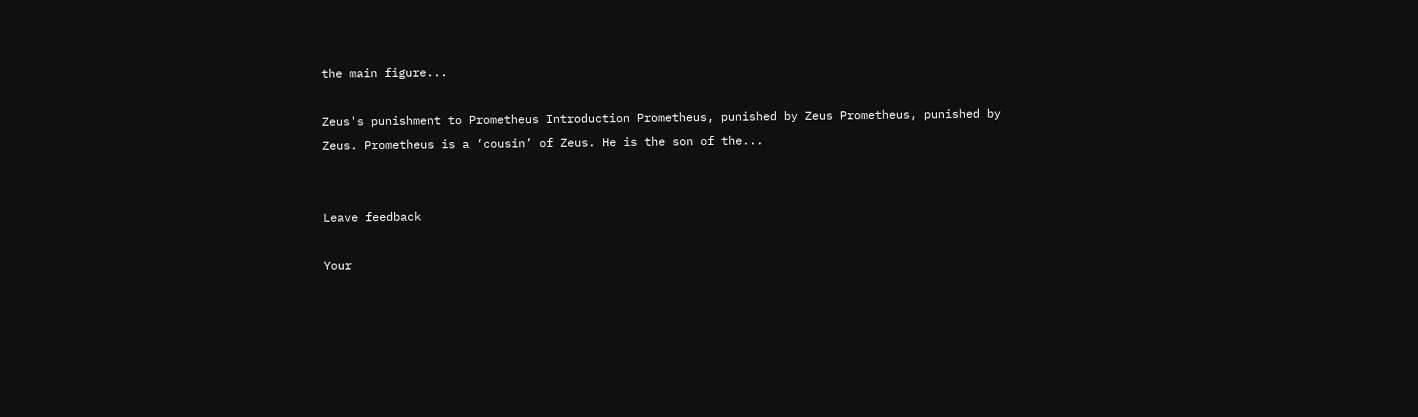the main figure...

Zeus's punishment to Prometheus Introduction Prometheus, punished by Zeus Prometheus, punished by Zeus. Prometheus is a ‘cousin’ of Zeus. He is the son of the...


Leave feedback

Your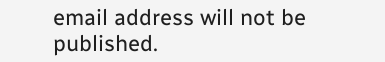email address will not be published.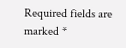Required fields are marked *